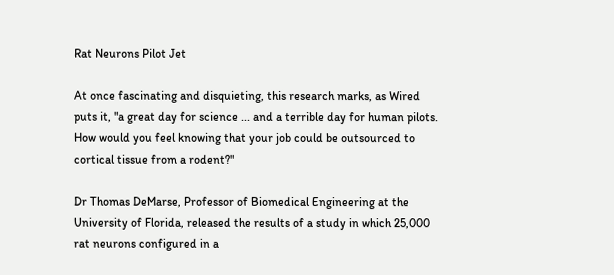Rat Neurons Pilot Jet

At once fascinating and disquieting, this research marks, as Wired puts it, "a great day for science ... and a terrible day for human pilots. How would you feel knowing that your job could be outsourced to cortical tissue from a rodent?"

Dr Thomas DeMarse, Professor of Biomedical Engineering at the University of Florida, released the results of a study in which 25,000 rat neurons configured in a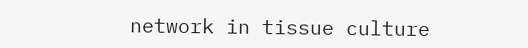network in tissue culture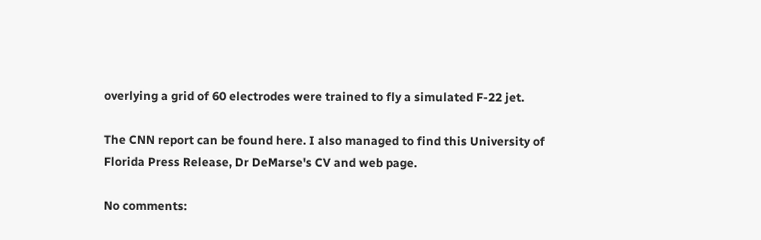overlying a grid of 60 electrodes were trained to fly a simulated F-22 jet.

The CNN report can be found here. I also managed to find this University of Florida Press Release, Dr DeMarse's CV and web page.

No comments: